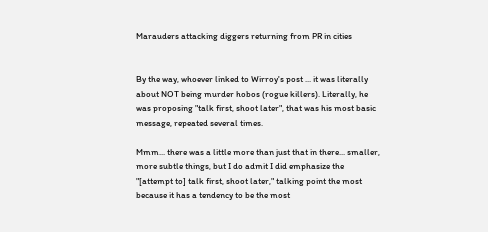Marauders attacking diggers returning from PR in cities


By the way, whoever linked to Wirroy's post ... it was literally about NOT being murder hobos (rogue killers). Literally, he was proposing "talk first, shoot later", that was his most basic message, repeated several times.

Mmm... there was a little more than just that in there... smaller, more subtle things, but I do admit I did emphasize the "[attempt to] talk first, shoot later," talking point the most because it has a tendency to be the most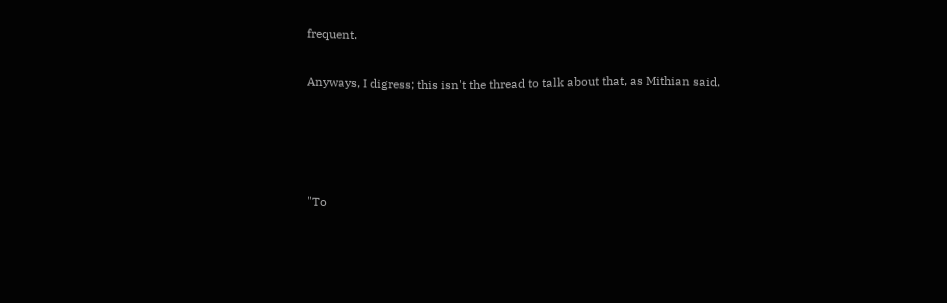frequent.

Anyways, I digress; this isn't the thread to talk about that, as Mithian said.




"To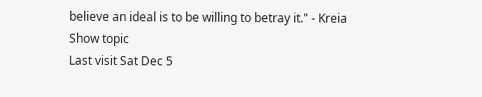believe an ideal is to be willing to betray it." - Kreia
Show topic
Last visit Sat Dec 5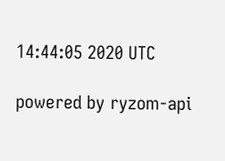14:44:05 2020 UTC

powered by ryzom-api